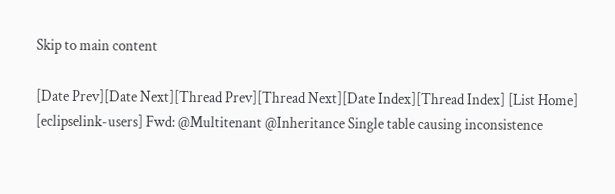Skip to main content

[Date Prev][Date Next][Thread Prev][Thread Next][Date Index][Thread Index] [List Home]
[eclipselink-users] Fwd: @Multitenant @Inheritance Single table causing inconsistence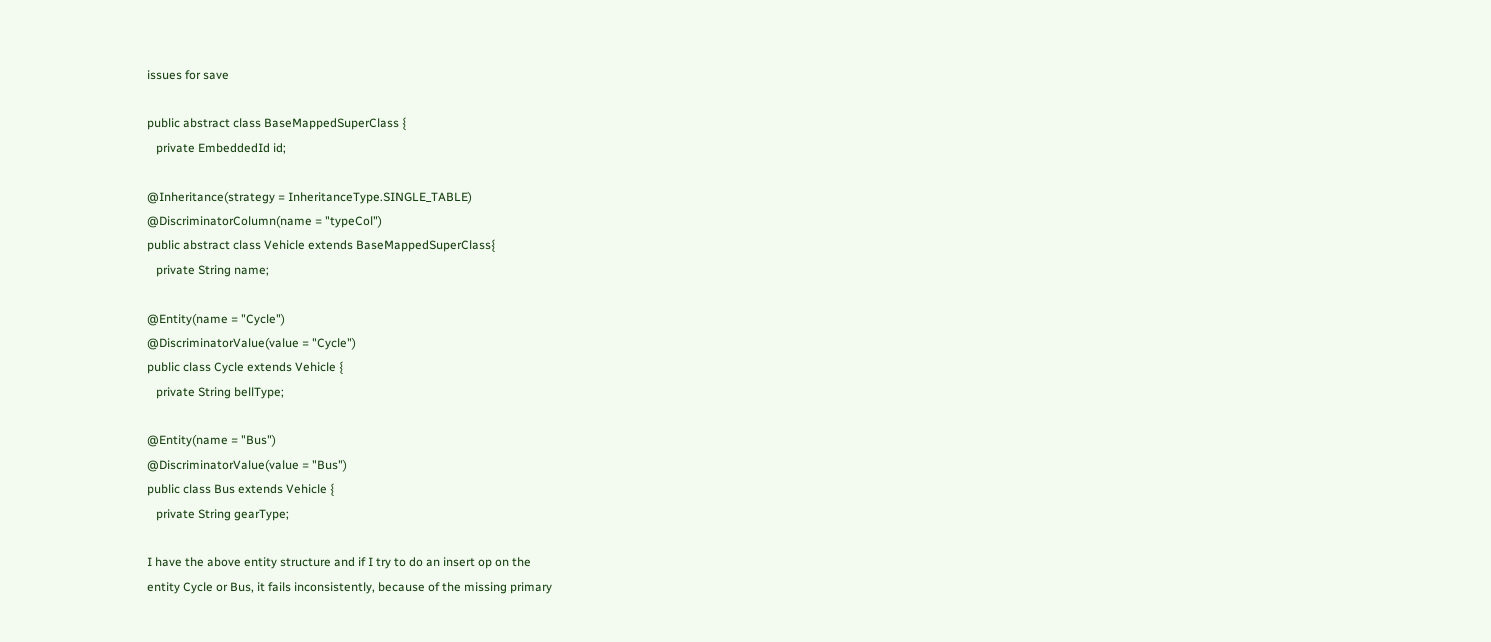issues for save

public abstract class BaseMappedSuperClass {
   private EmbeddedId id;

@Inheritance(strategy = InheritanceType.SINGLE_TABLE)
@DiscriminatorColumn(name = "typeCol")
public abstract class Vehicle extends BaseMappedSuperClass{
   private String name;

@Entity(name = "Cycle")
@DiscriminatorValue(value = "Cycle")
public class Cycle extends Vehicle {
   private String bellType;

@Entity(name = "Bus")
@DiscriminatorValue(value = "Bus")
public class Bus extends Vehicle {
   private String gearType;

I have the above entity structure and if I try to do an insert op on the
entity Cycle or Bus, it fails inconsistently, because of the missing primary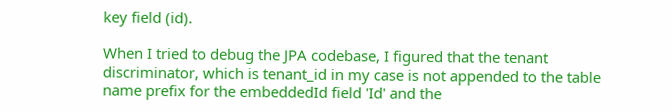key field (id).

When I tried to debug the JPA codebase, I figured that the tenant
discriminator, which is tenant_id in my case is not appended to the table
name prefix for the embeddedId field 'Id' and the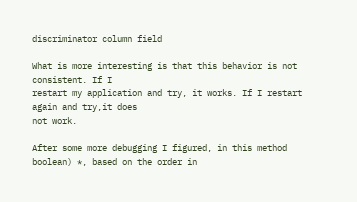discriminator column field

What is more interesting is that this behavior is not consistent. If I
restart my application and try, it works. If I restart again and try,it does
not work.

After some more debugging I figured, in this method
boolean) *, based on the order in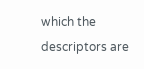which the descriptors are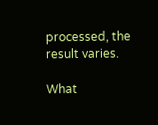processed, the
result varies.

What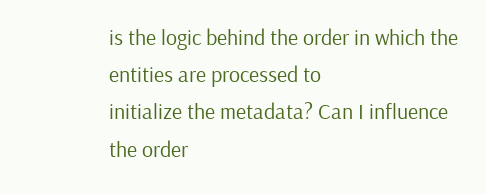is the logic behind the order in which the entities are processed to
initialize the metadata? Can I influence the order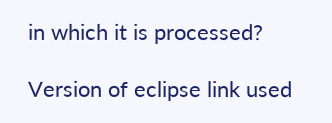in which it is processed?

Version of eclipse link used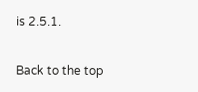is 2.5.1.

Back to the top